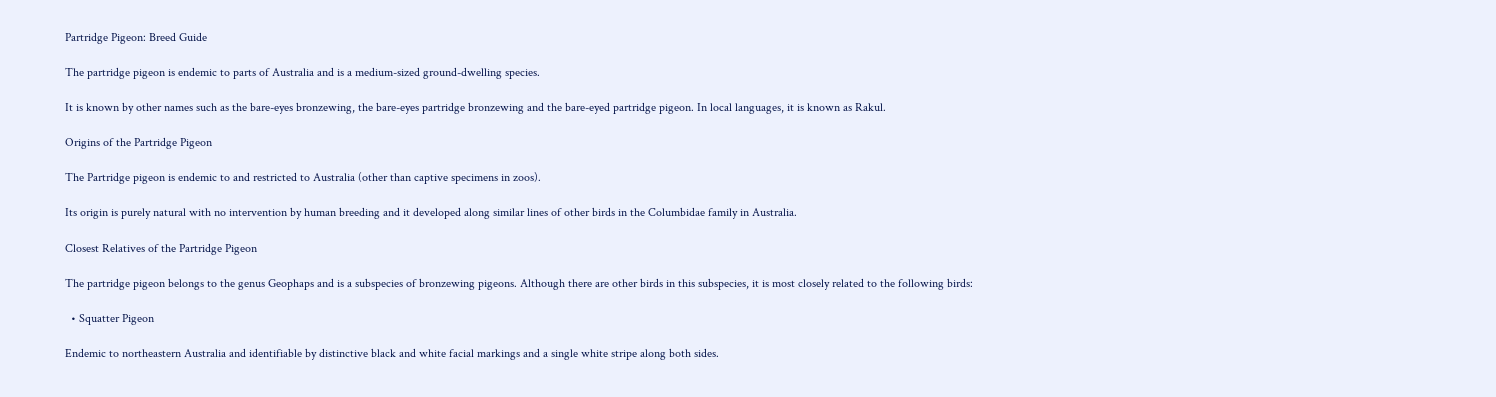Partridge Pigeon: Breed Guide

The partridge pigeon is endemic to parts of Australia and is a medium-sized ground-dwelling species.

It is known by other names such as the bare-eyes bronzewing, the bare-eyes partridge bronzewing and the bare-eyed partridge pigeon. In local languages, it is known as Rakul.

Origins of the Partridge Pigeon

The Partridge pigeon is endemic to and restricted to Australia (other than captive specimens in zoos).

Its origin is purely natural with no intervention by human breeding and it developed along similar lines of other birds in the Columbidae family in Australia.

Closest Relatives of the Partridge Pigeon

The partridge pigeon belongs to the genus Geophaps and is a subspecies of bronzewing pigeons. Although there are other birds in this subspecies, it is most closely related to the following birds:

  • Squatter Pigeon

Endemic to northeastern Australia and identifiable by distinctive black and white facial markings and a single white stripe along both sides.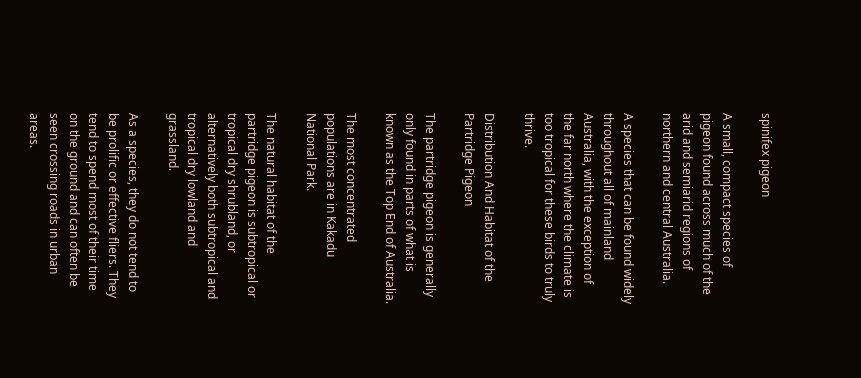spinifex pigeon

A small, compact species of pigeon found across much of the arid and semiarid regions of northern and central Australia.

A species that can be found widely throughout all of mainland Australia, with the exception of the far north where the climate is too tropical for these birds to truly thrive.

Distribution And Habitat of the Partridge Pigeon

The partridge pigeon is generally only found in parts of what is known as the Top End of Australia.

The most concentrated populations are in Kakadu National Park.

The natural habitat of the partridge pigeon is subtropical or tropical dry shrubland, or alternatively both subtropical and tropical dry lowland and grassland.

As a species, they do not tend to be prolific or effective fliers. They tend to spend most of their time on the ground and can often be seen crossing roads in urban areas.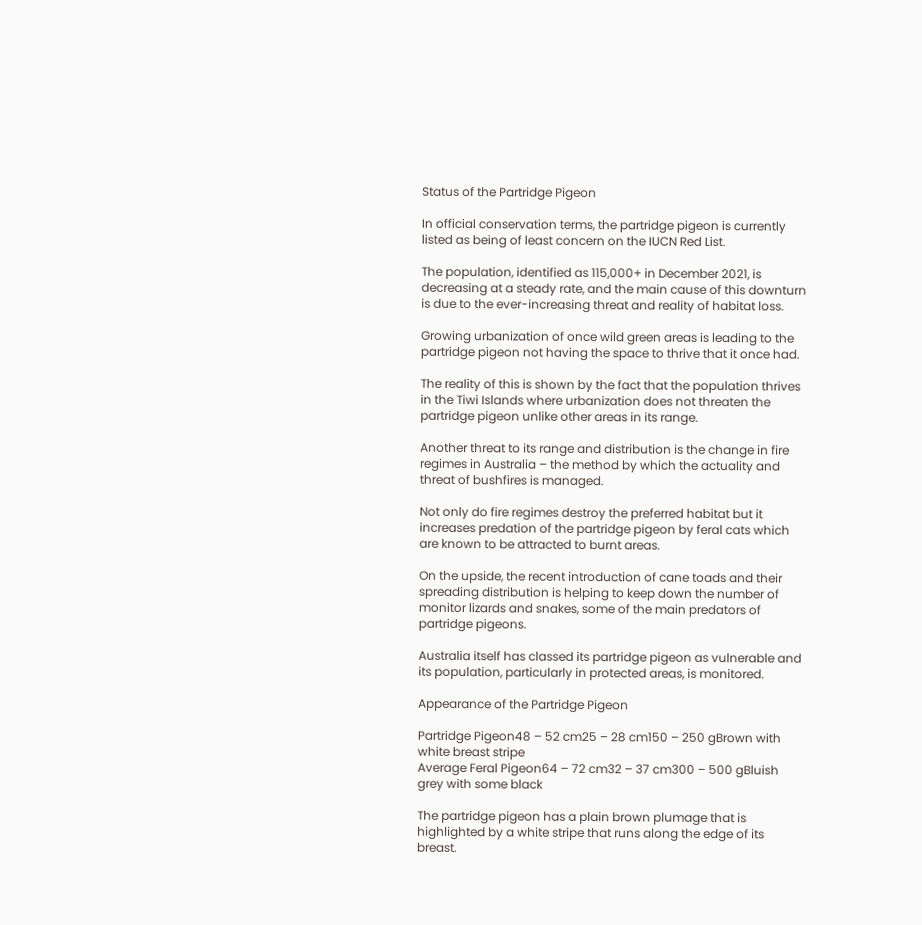Status of the Partridge Pigeon

In official conservation terms, the partridge pigeon is currently listed as being of least concern on the IUCN Red List.

The population, identified as 115,000+ in December 2021, is decreasing at a steady rate, and the main cause of this downturn is due to the ever-increasing threat and reality of habitat loss.

Growing urbanization of once wild green areas is leading to the partridge pigeon not having the space to thrive that it once had.

The reality of this is shown by the fact that the population thrives in the Tiwi Islands where urbanization does not threaten the partridge pigeon unlike other areas in its range.

Another threat to its range and distribution is the change in fire regimes in Australia – the method by which the actuality and threat of bushfires is managed.

Not only do fire regimes destroy the preferred habitat but it increases predation of the partridge pigeon by feral cats which are known to be attracted to burnt areas.

On the upside, the recent introduction of cane toads and their spreading distribution is helping to keep down the number of monitor lizards and snakes, some of the main predators of partridge pigeons.

Australia itself has classed its partridge pigeon as vulnerable and its population, particularly in protected areas, is monitored.

Appearance of the Partridge Pigeon

Partridge Pigeon48 – 52 cm25 – 28 cm150 – 250 gBrown with white breast stripe
Average Feral Pigeon64 – 72 cm32 – 37 cm300 – 500 gBluish grey with some black

The partridge pigeon has a plain brown plumage that is highlighted by a white stripe that runs along the edge of its breast.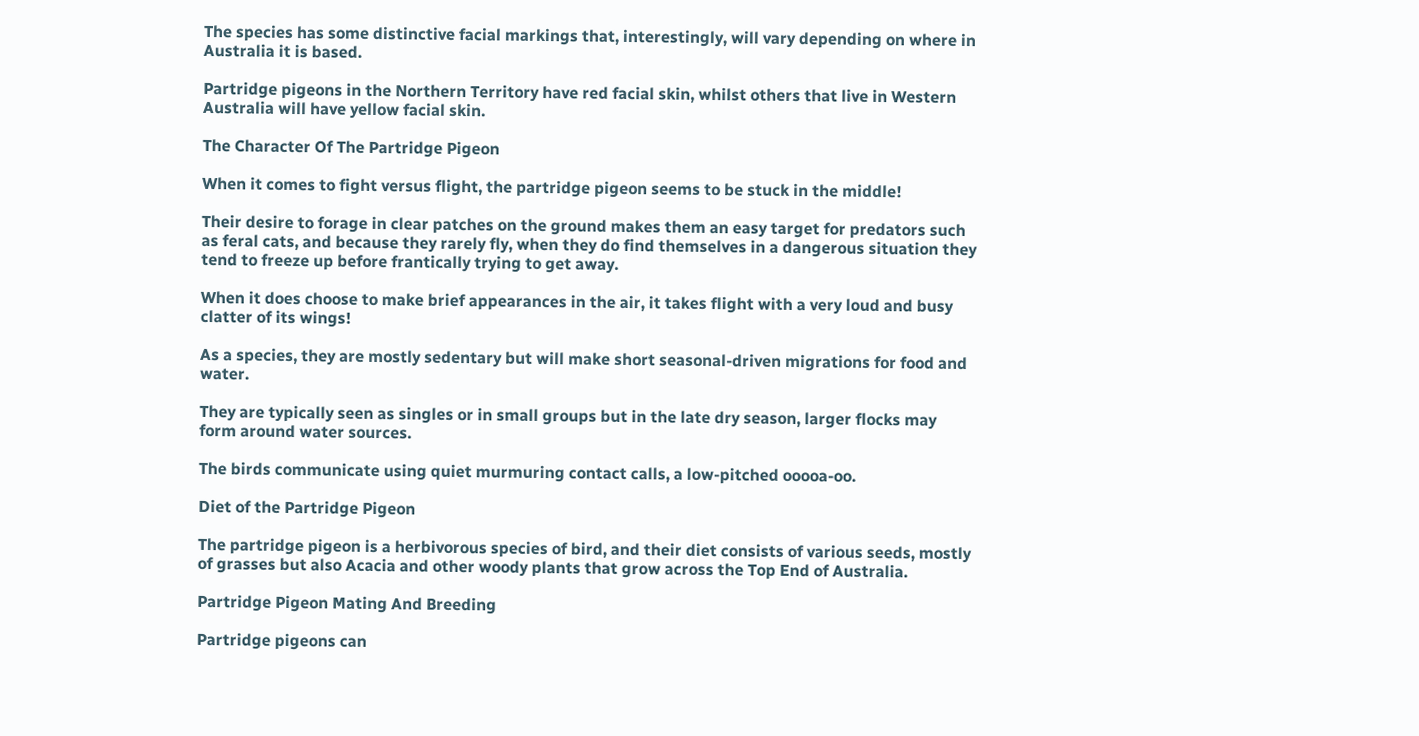The species has some distinctive facial markings that, interestingly, will vary depending on where in Australia it is based.

Partridge pigeons in the Northern Territory have red facial skin, whilst others that live in Western Australia will have yellow facial skin.

The Character Of The Partridge Pigeon

When it comes to fight versus flight, the partridge pigeon seems to be stuck in the middle!

Their desire to forage in clear patches on the ground makes them an easy target for predators such as feral cats, and because they rarely fly, when they do find themselves in a dangerous situation they tend to freeze up before frantically trying to get away.

When it does choose to make brief appearances in the air, it takes flight with a very loud and busy clatter of its wings!

As a species, they are mostly sedentary but will make short seasonal-driven migrations for food and water.

They are typically seen as singles or in small groups but in the late dry season, larger flocks may form around water sources.

The birds communicate using quiet murmuring contact calls, a low-pitched ooooa-oo.

Diet of the Partridge Pigeon

The partridge pigeon is a herbivorous species of bird, and their diet consists of various seeds, mostly of grasses but also Acacia and other woody plants that grow across the Top End of Australia.

Partridge Pigeon Mating And Breeding

Partridge pigeons can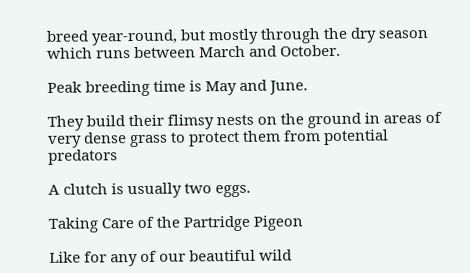breed year-round, but mostly through the dry season which runs between March and October.

Peak breeding time is May and June.

They build their flimsy nests on the ground in areas of very dense grass to protect them from potential predators

A clutch is usually two eggs.

Taking Care of the Partridge Pigeon

Like for any of our beautiful wild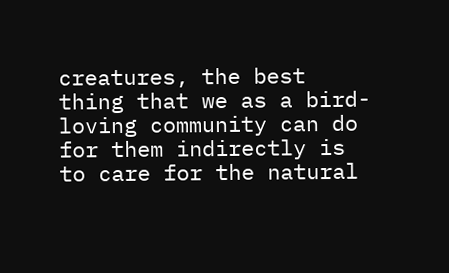creatures, the best thing that we as a bird-loving community can do for them indirectly is to care for the natural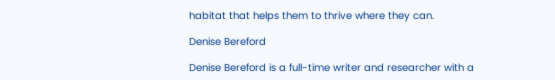habitat that helps them to thrive where they can.

Denise Bereford

Denise Bereford is a full-time writer and researcher with a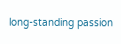long-standing passion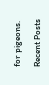for pigeons.

Recent Posts